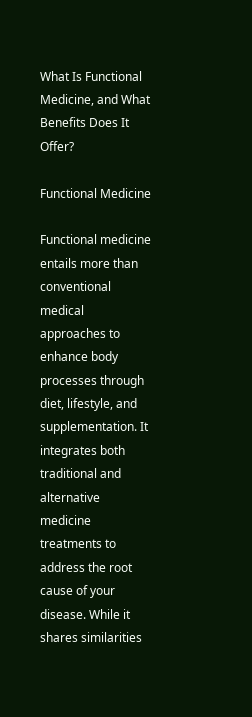What Is Functional Medicine, and What Benefits Does It Offer?

Functional Medicine

Functional medicine entails more than conventional medical approaches to enhance body processes through diet, lifestyle, and supplementation. It integrates both traditional and alternative medicine treatments to address the root cause of your disease. While it shares similarities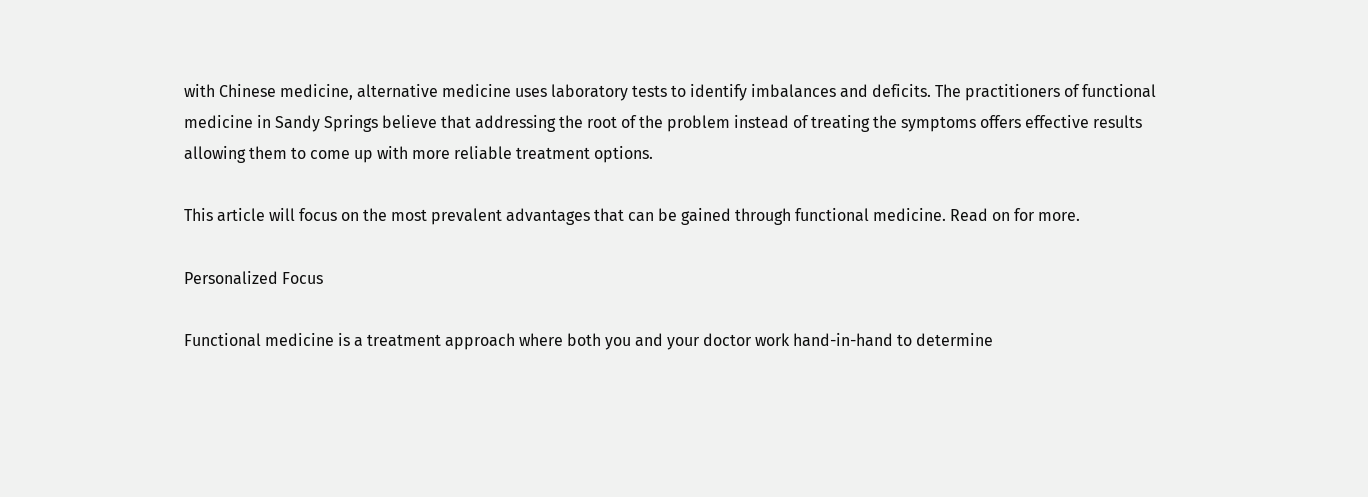with Chinese medicine, alternative medicine uses laboratory tests to identify imbalances and deficits. The practitioners of functional medicine in Sandy Springs believe that addressing the root of the problem instead of treating the symptoms offers effective results allowing them to come up with more reliable treatment options.

This article will focus on the most prevalent advantages that can be gained through functional medicine. Read on for more.

Personalized Focus

Functional medicine is a treatment approach where both you and your doctor work hand-in-hand to determine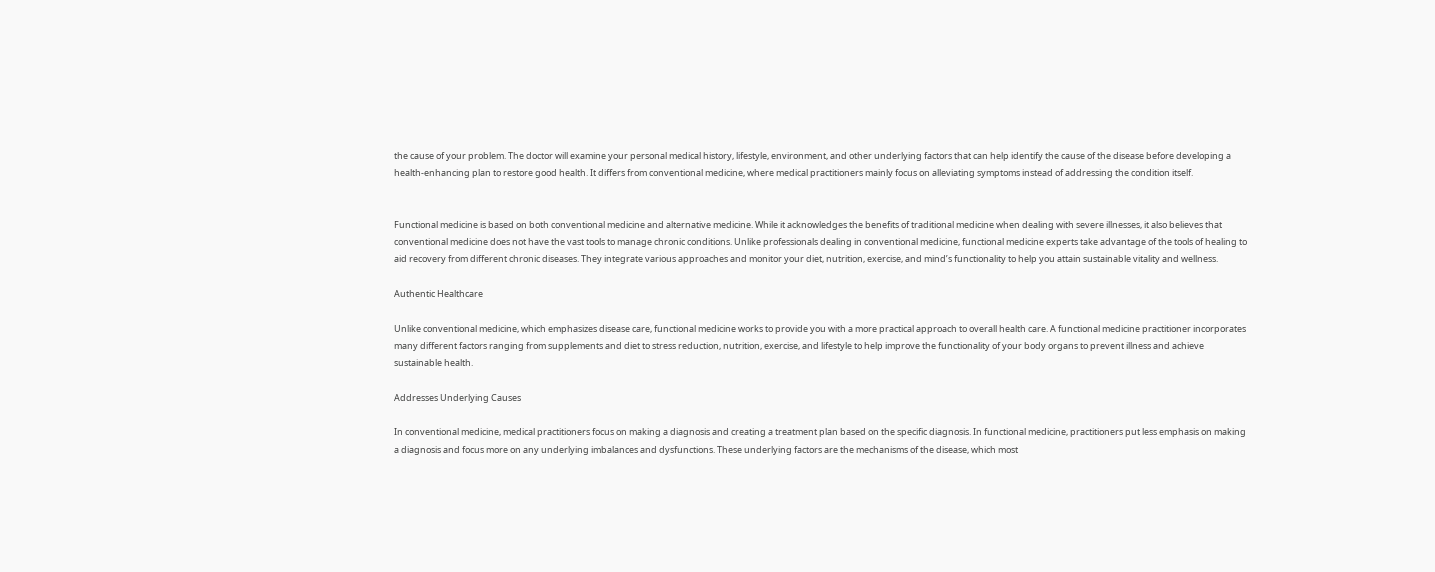the cause of your problem. The doctor will examine your personal medical history, lifestyle, environment, and other underlying factors that can help identify the cause of the disease before developing a health-enhancing plan to restore good health. It differs from conventional medicine, where medical practitioners mainly focus on alleviating symptoms instead of addressing the condition itself.


Functional medicine is based on both conventional medicine and alternative medicine. While it acknowledges the benefits of traditional medicine when dealing with severe illnesses, it also believes that conventional medicine does not have the vast tools to manage chronic conditions. Unlike professionals dealing in conventional medicine, functional medicine experts take advantage of the tools of healing to aid recovery from different chronic diseases. They integrate various approaches and monitor your diet, nutrition, exercise, and mind’s functionality to help you attain sustainable vitality and wellness.

Authentic Healthcare

Unlike conventional medicine, which emphasizes disease care, functional medicine works to provide you with a more practical approach to overall health care. A functional medicine practitioner incorporates many different factors ranging from supplements and diet to stress reduction, nutrition, exercise, and lifestyle to help improve the functionality of your body organs to prevent illness and achieve sustainable health.

Addresses Underlying Causes

In conventional medicine, medical practitioners focus on making a diagnosis and creating a treatment plan based on the specific diagnosis. In functional medicine, practitioners put less emphasis on making a diagnosis and focus more on any underlying imbalances and dysfunctions. These underlying factors are the mechanisms of the disease, which most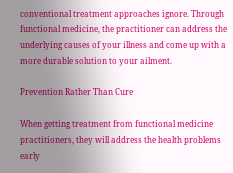conventional treatment approaches ignore. Through functional medicine, the practitioner can address the underlying causes of your illness and come up with a more durable solution to your ailment.

Prevention Rather Than Cure

When getting treatment from functional medicine practitioners, they will address the health problems early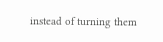instead of turning them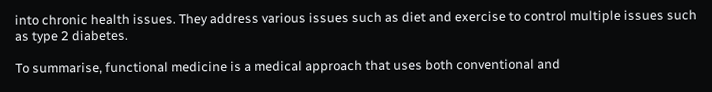into chronic health issues. They address various issues such as diet and exercise to control multiple issues such as type 2 diabetes.

To summarise, functional medicine is a medical approach that uses both conventional and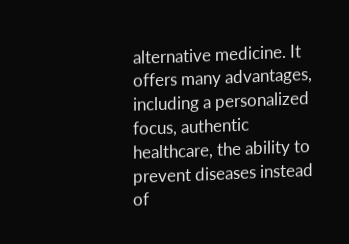alternative medicine. It offers many advantages, including a personalized focus, authentic healthcare, the ability to prevent diseases instead of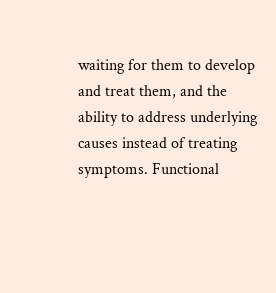waiting for them to develop and treat them, and the ability to address underlying causes instead of treating symptoms. Functional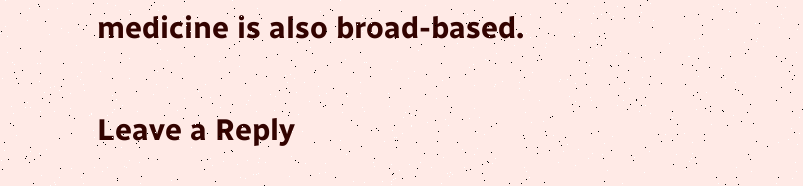medicine is also broad-based.

Leave a Reply